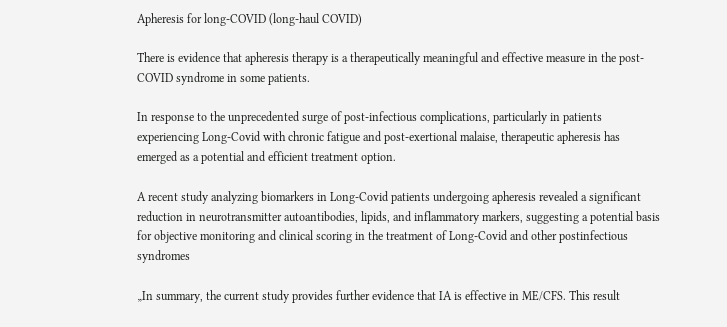Apheresis for long-COVID (long-haul COVID)

There is evidence that apheresis therapy is a therapeutically meaningful and effective measure in the post-COVID syndrome in some patients.

In response to the unprecedented surge of post-infectious complications, particularly in patients experiencing Long-Covid with chronic fatigue and post-exertional malaise, therapeutic apheresis has emerged as a potential and efficient treatment option.

A recent study analyzing biomarkers in Long-Covid patients undergoing apheresis revealed a significant reduction in neurotransmitter autoantibodies, lipids, and inflammatory markers, suggesting a potential basis for objective monitoring and clinical scoring in the treatment of Long-Covid and other postinfectious syndromes

„In summary, the current study provides further evidence that IA is effective in ME/CFS. This result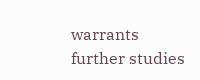warrants further studies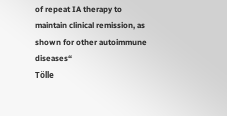of repeat IA therapy to maintain clinical remission, as shown for other autoimmune diseases“
Tölle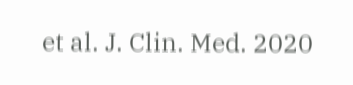et al. J. Clin. Med. 2020